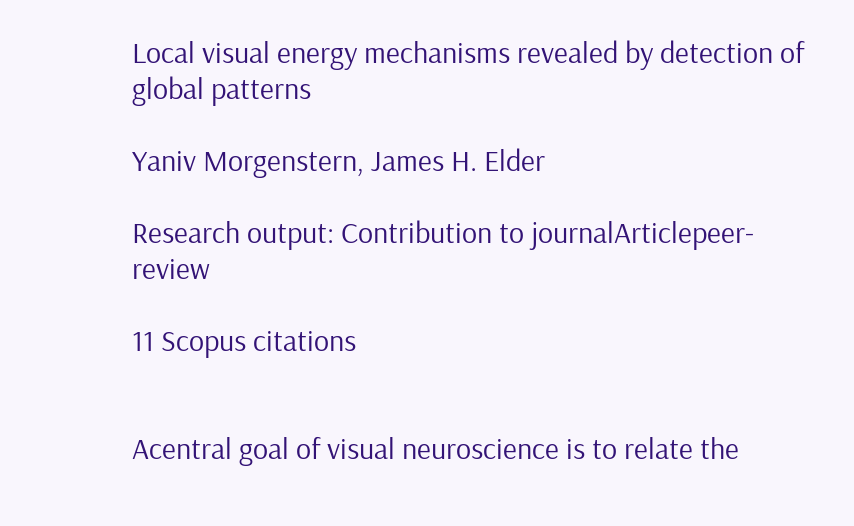Local visual energy mechanisms revealed by detection of global patterns

Yaniv Morgenstern, James H. Elder

Research output: Contribution to journalArticlepeer-review

11 Scopus citations


Acentral goal of visual neuroscience is to relate the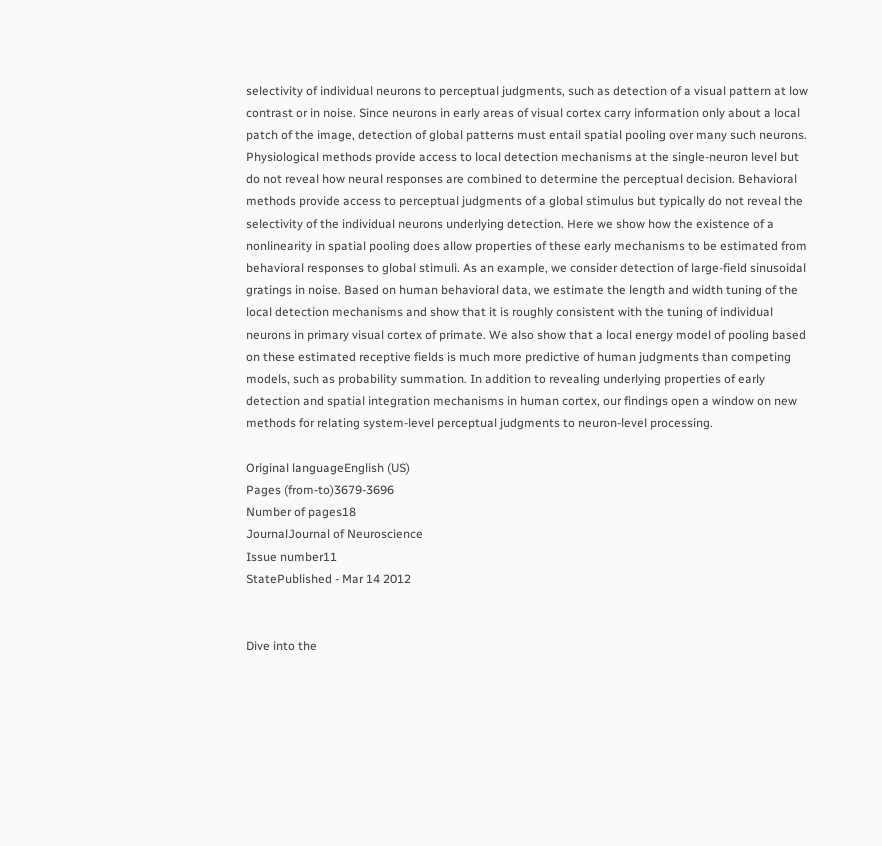selectivity of individual neurons to perceptual judgments, such as detection of a visual pattern at low contrast or in noise. Since neurons in early areas of visual cortex carry information only about a local patch of the image, detection of global patterns must entail spatial pooling over many such neurons. Physiological methods provide access to local detection mechanisms at the single-neuron level but do not reveal how neural responses are combined to determine the perceptual decision. Behavioral methods provide access to perceptual judgments of a global stimulus but typically do not reveal the selectivity of the individual neurons underlying detection. Here we show how the existence of a nonlinearity in spatial pooling does allow properties of these early mechanisms to be estimated from behavioral responses to global stimuli. As an example, we consider detection of large-field sinusoidal gratings in noise. Based on human behavioral data, we estimate the length and width tuning of the local detection mechanisms and show that it is roughly consistent with the tuning of individual neurons in primary visual cortex of primate. We also show that a local energy model of pooling based on these estimated receptive fields is much more predictive of human judgments than competing models, such as probability summation. In addition to revealing underlying properties of early detection and spatial integration mechanisms in human cortex, our findings open a window on new methods for relating system-level perceptual judgments to neuron-level processing.

Original languageEnglish (US)
Pages (from-to)3679-3696
Number of pages18
JournalJournal of Neuroscience
Issue number11
StatePublished - Mar 14 2012


Dive into the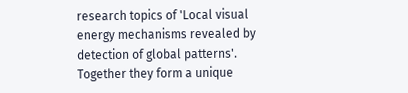research topics of 'Local visual energy mechanisms revealed by detection of global patterns'. Together they form a unique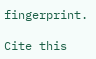fingerprint.

Cite this